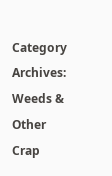Category Archives: Weeds & Other Crap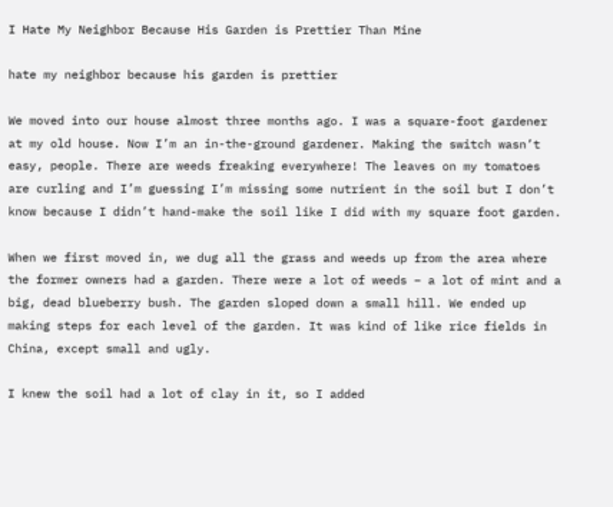I Hate My Neighbor Because His Garden is Prettier Than Mine

hate my neighbor because his garden is prettier

We moved into our house almost three months ago. I was a square-foot gardener at my old house. Now I’m an in-the-ground gardener. Making the switch wasn’t easy, people. There are weeds freaking everywhere! The leaves on my tomatoes are curling and I’m guessing I’m missing some nutrient in the soil but I don’t know because I didn’t hand-make the soil like I did with my square foot garden.

When we first moved in, we dug all the grass and weeds up from the area where the former owners had a garden. There were a lot of weeds – a lot of mint and a big, dead blueberry bush. The garden sloped down a small hill. We ended up making steps for each level of the garden. It was kind of like rice fields in China, except small and ugly.

I knew the soil had a lot of clay in it, so I added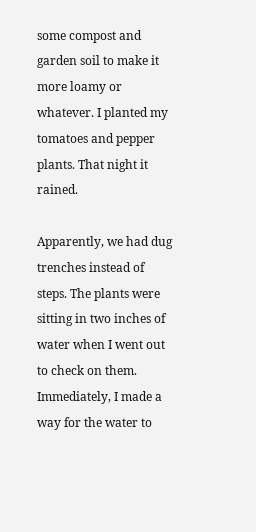some compost and garden soil to make it more loamy or whatever. I planted my tomatoes and pepper plants. That night it rained.

Apparently, we had dug trenches instead of steps. The plants were sitting in two inches of water when I went out to check on them. Immediately, I made a way for the water to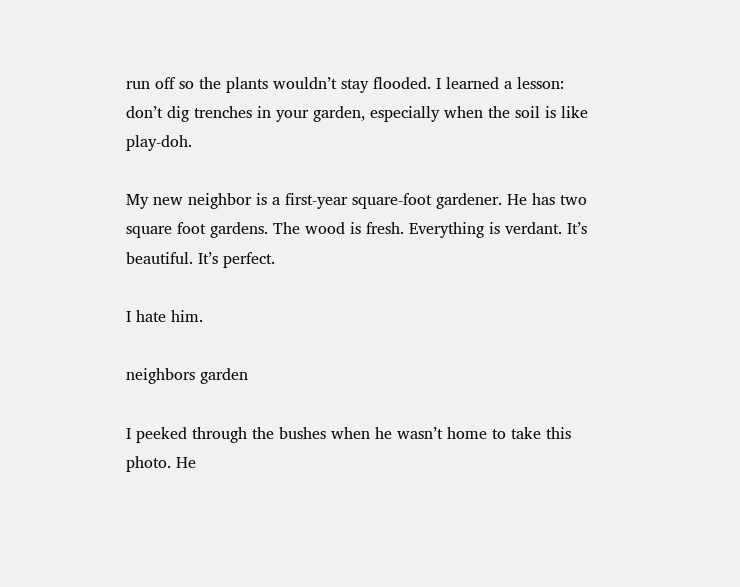run off so the plants wouldn’t stay flooded. I learned a lesson: don’t dig trenches in your garden, especially when the soil is like play-doh.

My new neighbor is a first-year square-foot gardener. He has two square foot gardens. The wood is fresh. Everything is verdant. It’s beautiful. It’s perfect.

I hate him.

neighbors garden

I peeked through the bushes when he wasn’t home to take this photo. He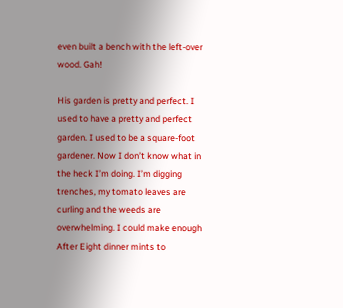even built a bench with the left-over wood. Gah!

His garden is pretty and perfect. I used to have a pretty and perfect garden. I used to be a square-foot gardener. Now I don’t know what in the heck I’m doing. I’m digging trenches, my tomato leaves are curling and the weeds are overwhelming. I could make enough After Eight dinner mints to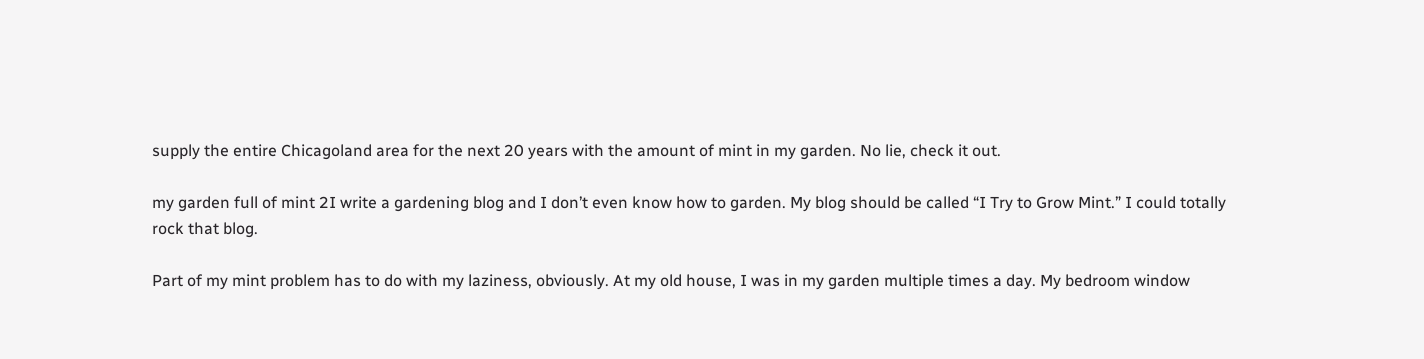supply the entire Chicagoland area for the next 20 years with the amount of mint in my garden. No lie, check it out.

my garden full of mint 2I write a gardening blog and I don’t even know how to garden. My blog should be called “I Try to Grow Mint.” I could totally rock that blog.

Part of my mint problem has to do with my laziness, obviously. At my old house, I was in my garden multiple times a day. My bedroom window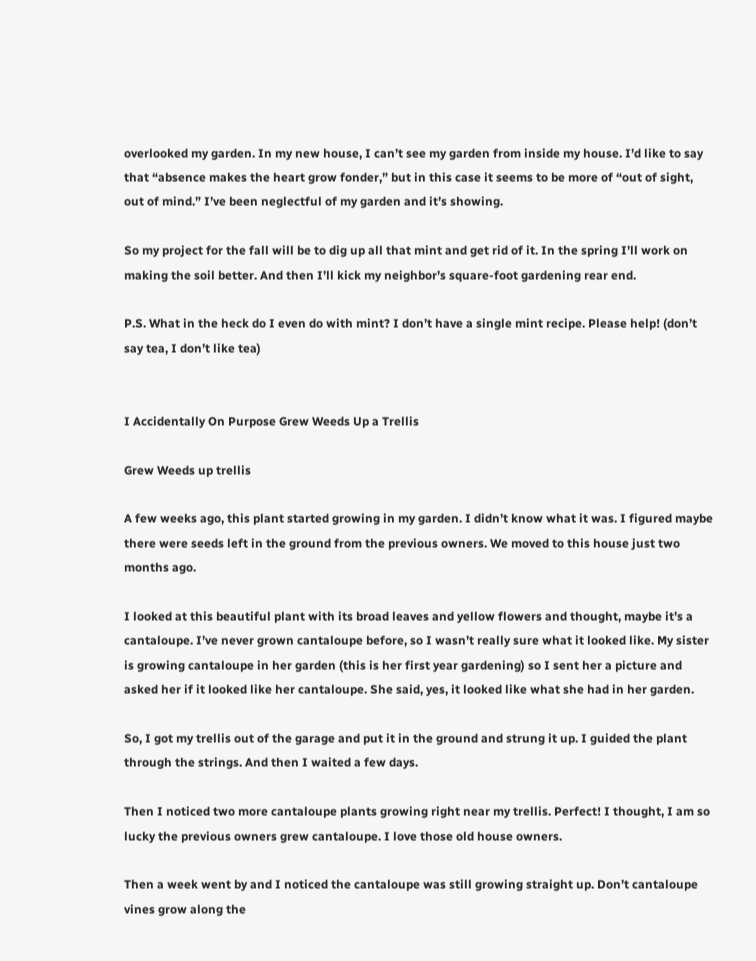overlooked my garden. In my new house, I can’t see my garden from inside my house. I’d like to say that “absence makes the heart grow fonder,” but in this case it seems to be more of “out of sight, out of mind.” I’ve been neglectful of my garden and it’s showing.

So my project for the fall will be to dig up all that mint and get rid of it. In the spring I’ll work on making the soil better. And then I’ll kick my neighbor’s square-foot gardening rear end.

P.S. What in the heck do I even do with mint? I don’t have a single mint recipe. Please help! (don’t say tea, I don’t like tea)


I Accidentally On Purpose Grew Weeds Up a Trellis

Grew Weeds up trellis

A few weeks ago, this plant started growing in my garden. I didn’t know what it was. I figured maybe there were seeds left in the ground from the previous owners. We moved to this house just two months ago.

I looked at this beautiful plant with its broad leaves and yellow flowers and thought, maybe it’s a cantaloupe. I’ve never grown cantaloupe before, so I wasn’t really sure what it looked like. My sister is growing cantaloupe in her garden (this is her first year gardening) so I sent her a picture and asked her if it looked like her cantaloupe. She said, yes, it looked like what she had in her garden.

So, I got my trellis out of the garage and put it in the ground and strung it up. I guided the plant through the strings. And then I waited a few days.

Then I noticed two more cantaloupe plants growing right near my trellis. Perfect! I thought, I am so lucky the previous owners grew cantaloupe. I love those old house owners.

Then a week went by and I noticed the cantaloupe was still growing straight up. Don’t cantaloupe vines grow along the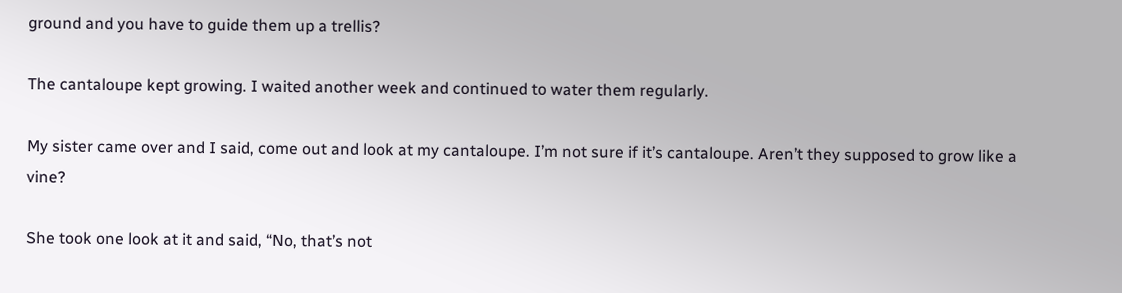ground and you have to guide them up a trellis?

The cantaloupe kept growing. I waited another week and continued to water them regularly.

My sister came over and I said, come out and look at my cantaloupe. I’m not sure if it’s cantaloupe. Aren’t they supposed to grow like a vine?

She took one look at it and said, “No, that’s not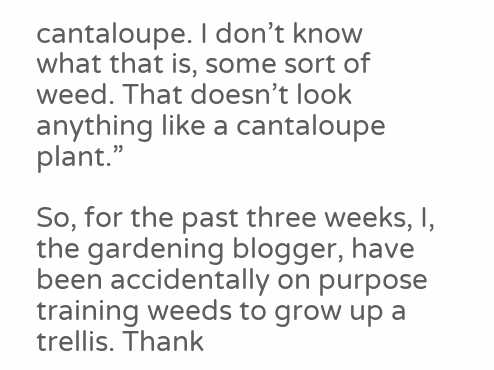cantaloupe. I don’t know what that is, some sort of weed. That doesn’t look anything like a cantaloupe plant.”

So, for the past three weeks, I, the gardening blogger, have been accidentally on purpose training weeds to grow up a trellis. Thank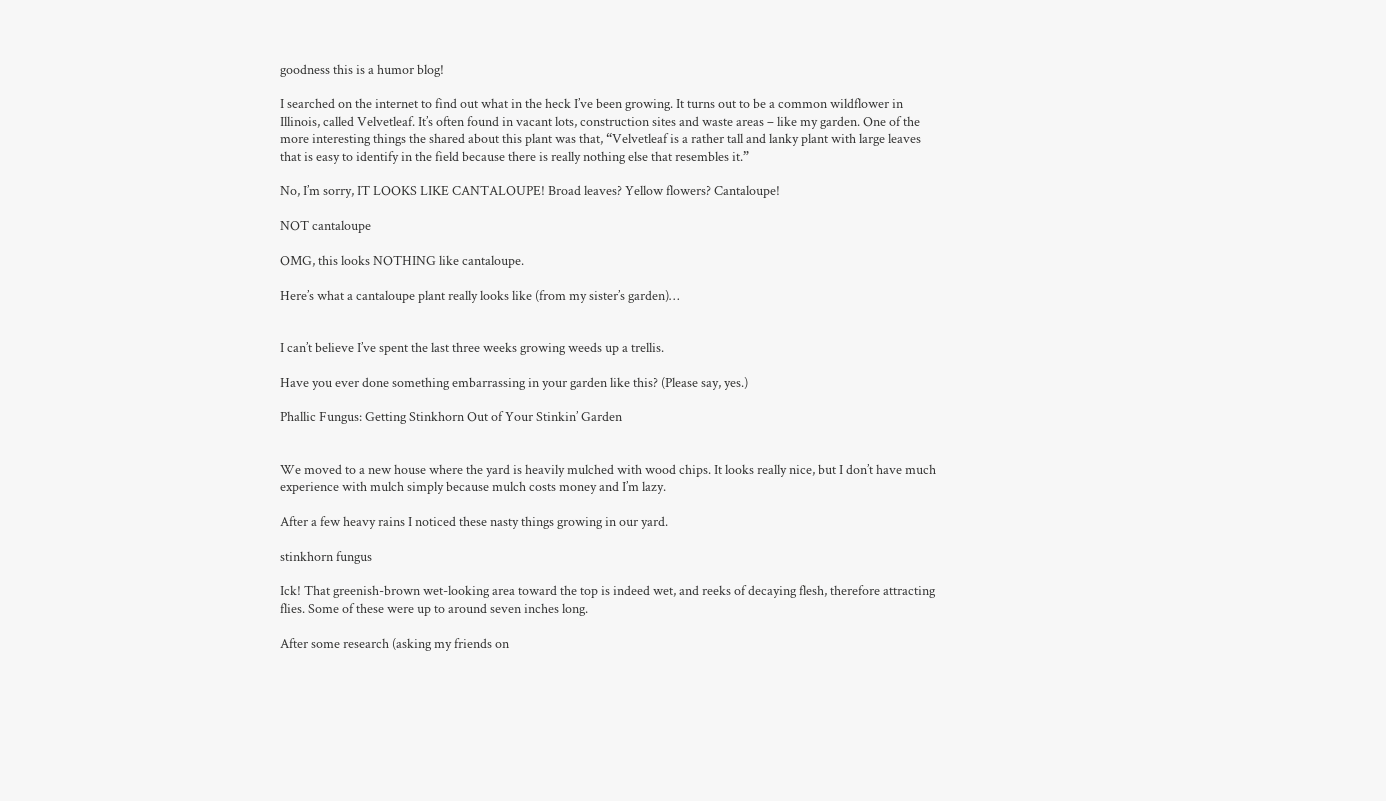goodness this is a humor blog!

I searched on the internet to find out what in the heck I’ve been growing. It turns out to be a common wildflower in Illinois, called Velvetleaf. It’s often found in vacant lots, construction sites and waste areas – like my garden. One of the more interesting things the shared about this plant was that, “Velvetleaf is a rather tall and lanky plant with large leaves that is easy to identify in the field because there is really nothing else that resembles it.”

No, I’m sorry, IT LOOKS LIKE CANTALOUPE! Broad leaves? Yellow flowers? Cantaloupe!

NOT cantaloupe

OMG, this looks NOTHING like cantaloupe.

Here’s what a cantaloupe plant really looks like (from my sister’s garden)…


I can’t believe I’ve spent the last three weeks growing weeds up a trellis.

Have you ever done something embarrassing in your garden like this? (Please say, yes.)

Phallic Fungus: Getting Stinkhorn Out of Your Stinkin’ Garden


We moved to a new house where the yard is heavily mulched with wood chips. It looks really nice, but I don’t have much experience with mulch simply because mulch costs money and I’m lazy.

After a few heavy rains I noticed these nasty things growing in our yard.

stinkhorn fungus

Ick! That greenish-brown wet-looking area toward the top is indeed wet, and reeks of decaying flesh, therefore attracting flies. Some of these were up to around seven inches long.

After some research (asking my friends on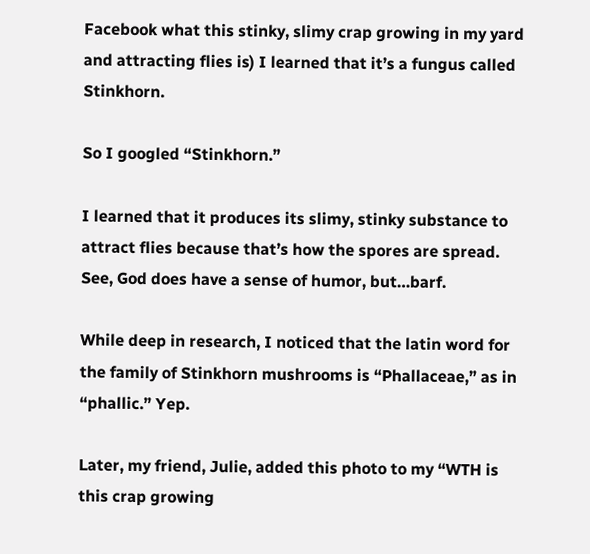Facebook what this stinky, slimy crap growing in my yard and attracting flies is) I learned that it’s a fungus called Stinkhorn.

So I googled “Stinkhorn.”

I learned that it produces its slimy, stinky substance to attract flies because that’s how the spores are spread. See, God does have a sense of humor, but…barf.

While deep in research, I noticed that the latin word for the family of Stinkhorn mushrooms is “Phallaceae,” as in “phallic.” Yep.

Later, my friend, Julie, added this photo to my “WTH is this crap growing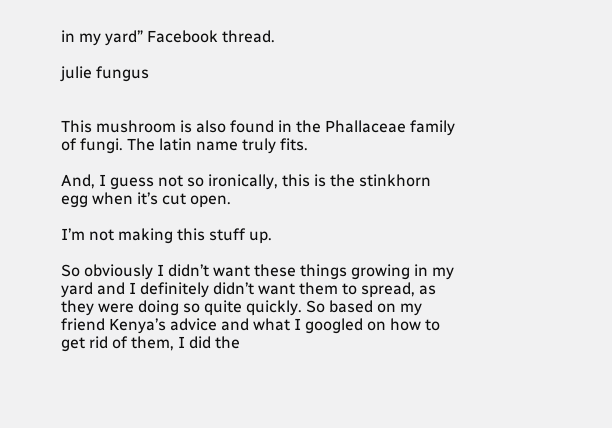in my yard” Facebook thread.

julie fungus


This mushroom is also found in the Phallaceae family of fungi. The latin name truly fits.

And, I guess not so ironically, this is the stinkhorn egg when it’s cut open.

I’m not making this stuff up.

So obviously I didn’t want these things growing in my yard and I definitely didn’t want them to spread, as they were doing so quite quickly. So based on my friend Kenya’s advice and what I googled on how to get rid of them, I did the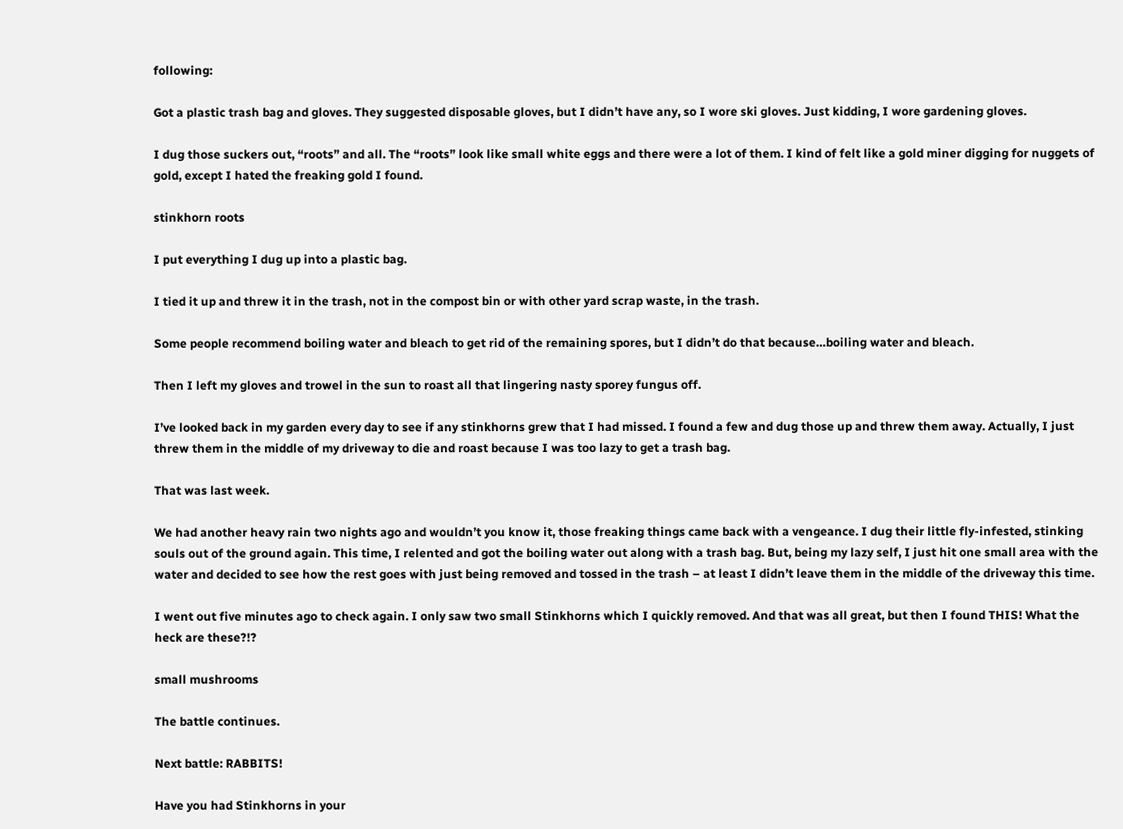following:

Got a plastic trash bag and gloves. They suggested disposable gloves, but I didn’t have any, so I wore ski gloves. Just kidding, I wore gardening gloves.

I dug those suckers out, “roots” and all. The “roots” look like small white eggs and there were a lot of them. I kind of felt like a gold miner digging for nuggets of gold, except I hated the freaking gold I found.

stinkhorn roots

I put everything I dug up into a plastic bag.

I tied it up and threw it in the trash, not in the compost bin or with other yard scrap waste, in the trash.

Some people recommend boiling water and bleach to get rid of the remaining spores, but I didn’t do that because…boiling water and bleach.

Then I left my gloves and trowel in the sun to roast all that lingering nasty sporey fungus off.

I’ve looked back in my garden every day to see if any stinkhorns grew that I had missed. I found a few and dug those up and threw them away. Actually, I just threw them in the middle of my driveway to die and roast because I was too lazy to get a trash bag.

That was last week.

We had another heavy rain two nights ago and wouldn’t you know it, those freaking things came back with a vengeance. I dug their little fly-infested, stinking souls out of the ground again. This time, I relented and got the boiling water out along with a trash bag. But, being my lazy self, I just hit one small area with the water and decided to see how the rest goes with just being removed and tossed in the trash – at least I didn’t leave them in the middle of the driveway this time.

I went out five minutes ago to check again. I only saw two small Stinkhorns which I quickly removed. And that was all great, but then I found THIS! What the heck are these?!?

small mushrooms

The battle continues.

Next battle: RABBITS!

Have you had Stinkhorns in your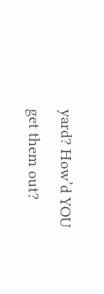yard? How’d YOU get them out?